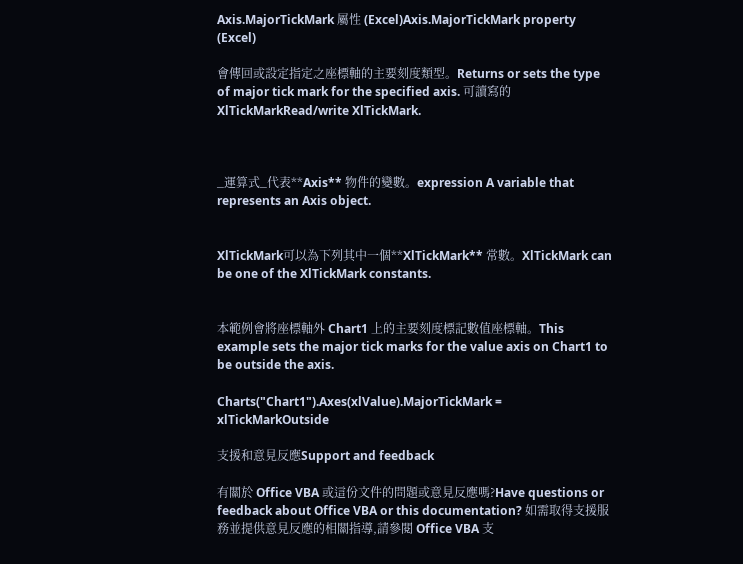Axis.MajorTickMark 屬性 (Excel)Axis.MajorTickMark property (Excel)

會傳回或設定指定之座標軸的主要刻度類型。Returns or sets the type of major tick mark for the specified axis. 可讀寫的 XlTickMarkRead/write XlTickMark.



_運算式_代表**Axis** 物件的變數。expression A variable that represents an Axis object.


XlTickMark可以為下列其中一個**XlTickMark** 常數。XlTickMark can be one of the XlTickMark constants.


本範例會將座標軸外 Chart1 上的主要刻度標記數值座標軸。This example sets the major tick marks for the value axis on Chart1 to be outside the axis.

Charts("Chart1").Axes(xlValue).MajorTickMark = xlTickMarkOutside

支援和意見反應Support and feedback

有關於 Office VBA 或這份文件的問題或意見反應嗎?Have questions or feedback about Office VBA or this documentation? 如需取得支援服務並提供意見反應的相關指導,請參閱 Office VBA 支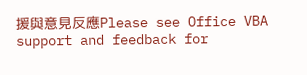援與意見反應Please see Office VBA support and feedback for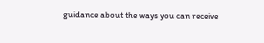guidance about the ways you can receive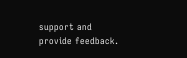support and provide feedback.